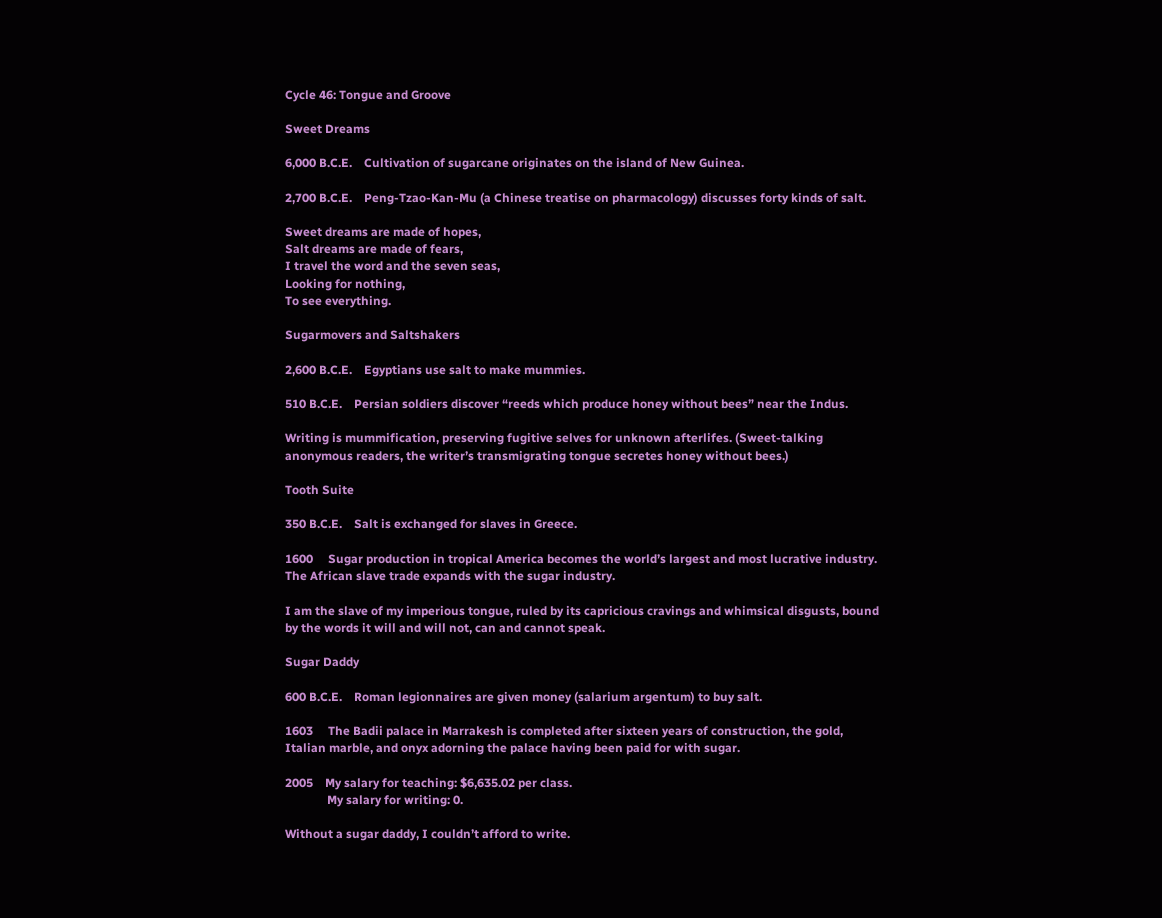Cycle 46: Tongue and Groove

Sweet Dreams

6,000 B.C.E.    Cultivation of sugarcane originates on the island of New Guinea.

2,700 B.C.E.    Peng-Tzao-Kan-Mu (a Chinese treatise on pharmacology) discusses forty kinds of salt.

Sweet dreams are made of hopes,
Salt dreams are made of fears,
I travel the word and the seven seas,
Looking for nothing,
To see everything.

Sugarmovers and Saltshakers

2,600 B.C.E.    Egyptians use salt to make mummies.

510 B.C.E.    Persian soldiers discover “reeds which produce honey without bees” near the Indus.

Writing is mummification, preserving fugitive selves for unknown afterlifes. (Sweet-talking anonymous readers, the writer’s transmigrating tongue secretes honey without bees.)

Tooth Suite

350 B.C.E.    Salt is exchanged for slaves in Greece.

1600     Sugar production in tropical America becomes the world’s largest and most lucrative industry. The African slave trade expands with the sugar industry.

I am the slave of my imperious tongue, ruled by its capricious cravings and whimsical disgusts, bound by the words it will and will not, can and cannot speak.

Sugar Daddy

600 B.C.E.    Roman legionnaires are given money (salarium argentum) to buy salt.

1603     The Badii palace in Marrakesh is completed after sixteen years of construction, the gold, Italian marble, and onyx adorning the palace having been paid for with sugar.

2005    My salary for teaching: $6,635.02 per class.
              My salary for writing: 0.

Without a sugar daddy, I couldn’t afford to write.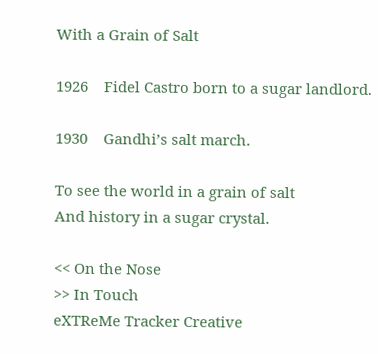With a Grain of Salt

1926    Fidel Castro born to a sugar landlord.

1930    Gandhi’s salt march.

To see the world in a grain of salt
And history in a sugar crystal.

<< On the Nose
>> In Touch
eXTReMe Tracker Creative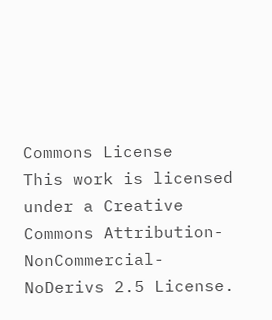Commons License
This work is licensed under a Creative Commons Attribution-NonCommercial-NoDerivs 2.5 License.